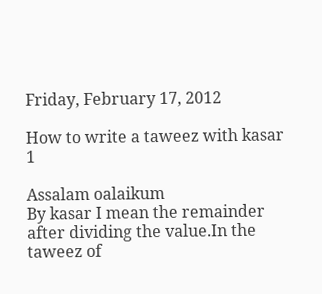Friday, February 17, 2012

How to write a taweez with kasar 1

Assalam oalaikum
By kasar I mean the remainder after dividing the value.In the taweez of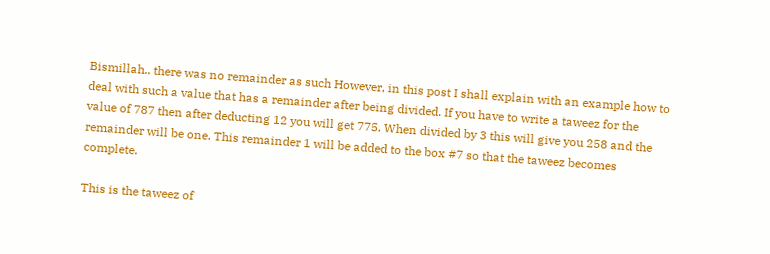Bismillah.. there was no remainder as such However, in this post I shall explain with an example how to deal with such a value that has a remainder after being divided. If you have to write a taweez for the value of 787 then after deducting 12 you will get 775. When divided by 3 this will give you 258 and the remainder will be one. This remainder 1 will be added to the box #7 so that the taweez becomes complete.

This is the taweez of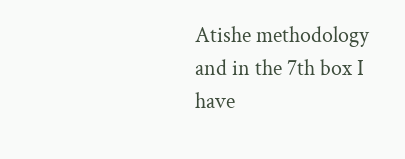Atishe methodology and in the 7th box I have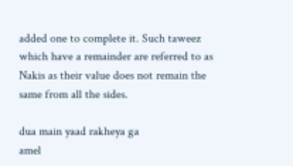added one to complete it. Such taweez which have a remainder are referred to as Nakis as their value does not remain the same from all the sides.

dua main yaad rakheya ga
amel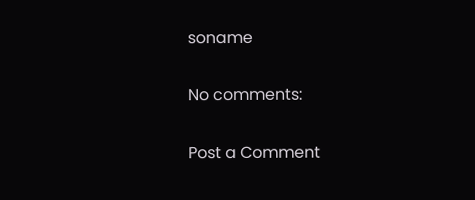soname

No comments:

Post a Comment